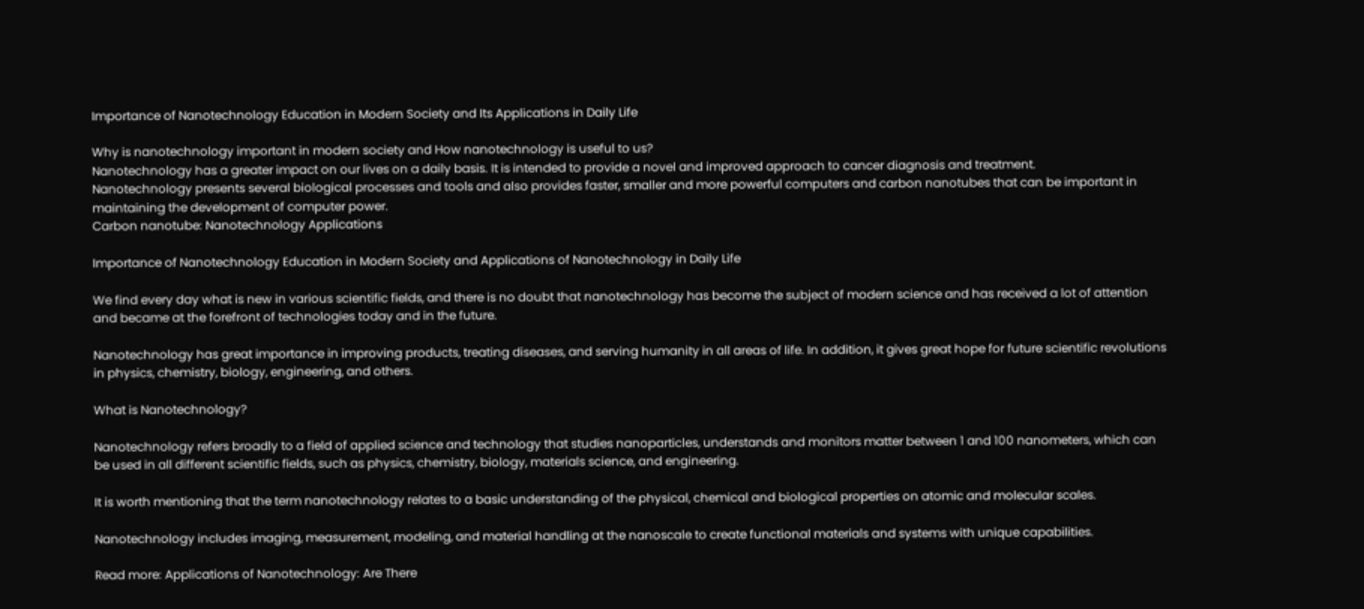Importance of Nanotechnology Education in Modern Society and Its Applications in Daily Life

Why is nanotechnology important in modern society and How nanotechnology is useful to us?
Nanotechnology has a greater impact on our lives on a daily basis. It is intended to provide a novel and improved approach to cancer diagnosis and treatment.
Nanotechnology presents several biological processes and tools and also provides faster, smaller and more powerful computers and carbon nanotubes that can be important in maintaining the development of computer power.
Carbon nanotube: Nanotechnology Applications

Importance of Nanotechnology Education in Modern Society and Applications of Nanotechnology in Daily Life

We find every day what is new in various scientific fields, and there is no doubt that nanotechnology has become the subject of modern science and has received a lot of attention and became at the forefront of technologies today and in the future.

Nanotechnology has great importance in improving products, treating diseases, and serving humanity in all areas of life. In addition, it gives great hope for future scientific revolutions in physics, chemistry, biology, engineering, and others.

What is Nanotechnology?

Nanotechnology refers broadly to a field of applied science and technology that studies nanoparticles, understands and monitors matter between 1 and 100 nanometers, which can be used in all different scientific fields, such as physics, chemistry, biology, materials science, and engineering.

It is worth mentioning that the term nanotechnology relates to a basic understanding of the physical, chemical and biological properties on atomic and molecular scales.

Nanotechnology includes imaging, measurement, modeling, and material handling at the nanoscale to create functional materials and systems with unique capabilities.

Read more: Applications of Nanotechnology: Are There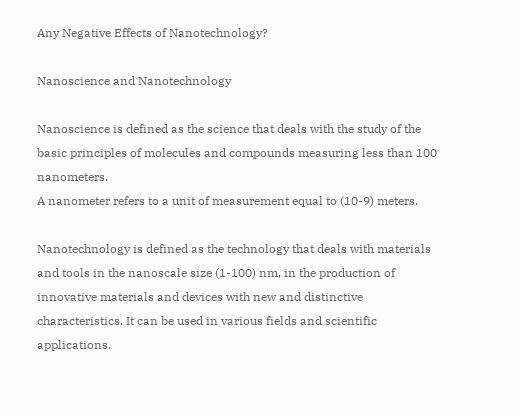Any Negative Effects of Nanotechnology?

Nanoscience and Nanotechnology

Nanoscience is defined as the science that deals with the study of the basic principles of molecules and compounds measuring less than 100 nanometers.
A nanometer refers to a unit of measurement equal to (10-9) meters.

Nanotechnology is defined as the technology that deals with materials and tools in the nanoscale size (1-100) nm, in the production of innovative materials and devices with new and distinctive characteristics. It can be used in various fields and scientific applications.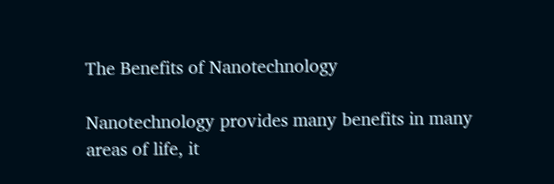The Benefits of Nanotechnology

Nanotechnology provides many benefits in many areas of life, it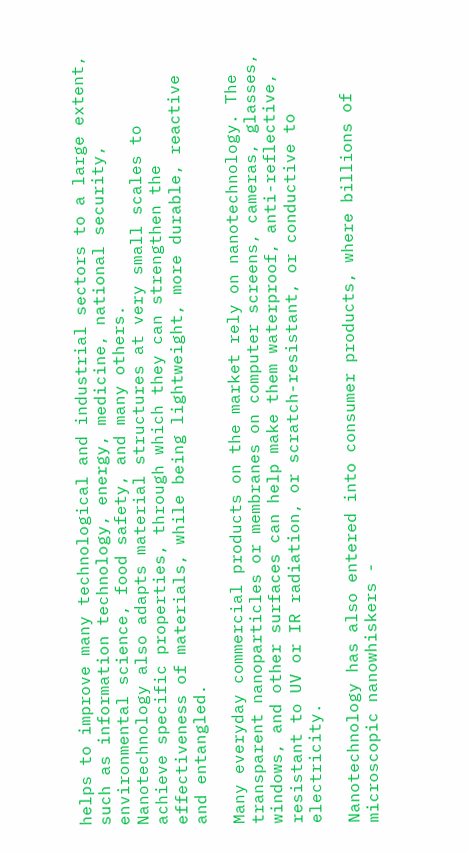helps to improve many technological and industrial sectors to a large extent, such as information technology, energy, medicine, national security, environmental science, food safety, and many others.
Nanotechnology also adapts material structures at very small scales to achieve specific properties, through which they can strengthen the effectiveness of materials, while being lightweight, more durable, reactive and entangled.

Many everyday commercial products on the market rely on nanotechnology. The transparent nanoparticles or membranes on computer screens, cameras, glasses, windows, and other surfaces can help make them waterproof, anti-reflective, resistant to UV or IR radiation, or scratch-resistant, or conductive to electricity.

Nanotechnology has also entered into consumer products, where billions of microscopic nanowhiskers -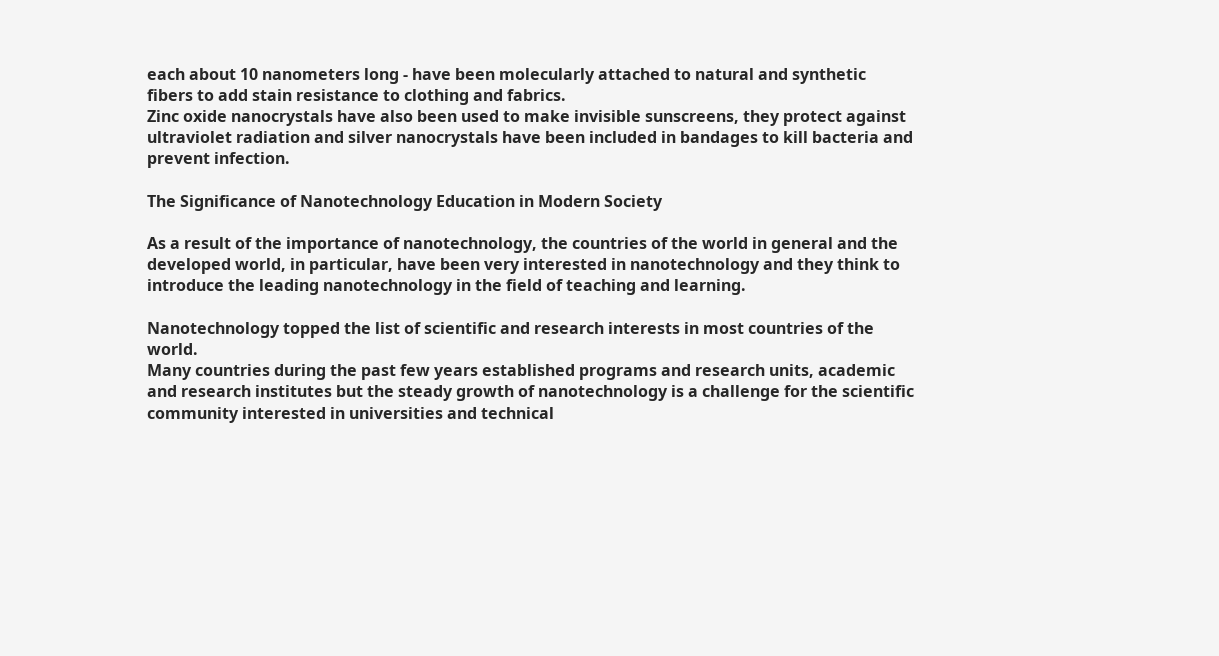each about 10 nanometers long - have been molecularly attached to natural and synthetic fibers to add stain resistance to clothing and fabrics.
Zinc oxide nanocrystals have also been used to make invisible sunscreens, they protect against ultraviolet radiation and silver nanocrystals have been included in bandages to kill bacteria and prevent infection.

The Significance of Nanotechnology Education in Modern Society

As a result of the importance of nanotechnology, the countries of the world in general and the developed world, in particular, have been very interested in nanotechnology and they think to introduce the leading nanotechnology in the field of teaching and learning.

Nanotechnology topped the list of scientific and research interests in most countries of the world.
Many countries during the past few years established programs and research units, academic and research institutes but the steady growth of nanotechnology is a challenge for the scientific community interested in universities and technical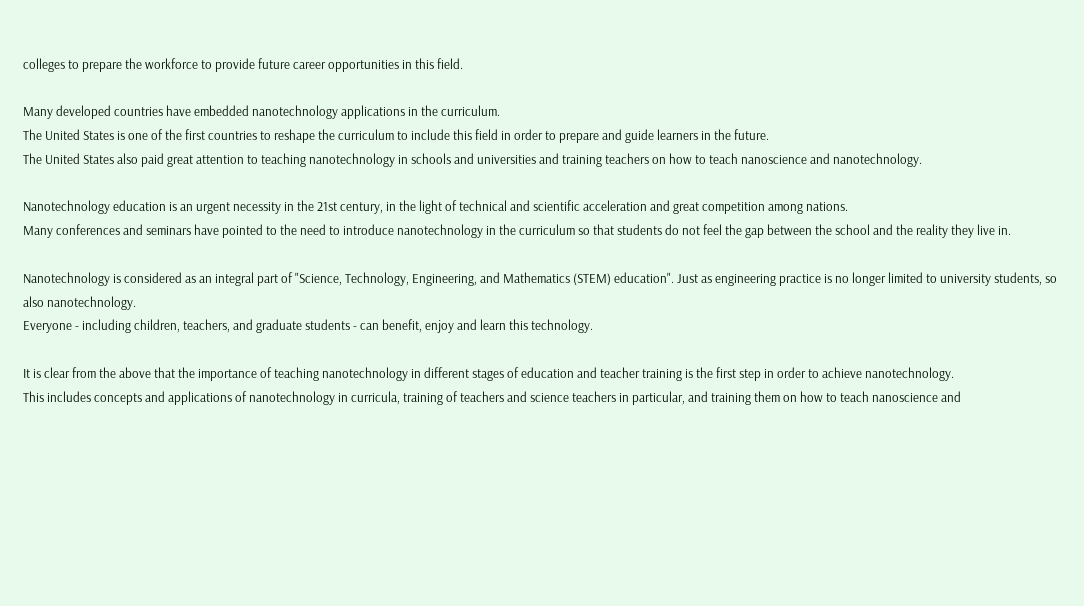colleges to prepare the workforce to provide future career opportunities in this field.

Many developed countries have embedded nanotechnology applications in the curriculum.
The United States is one of the first countries to reshape the curriculum to include this field in order to prepare and guide learners in the future.
The United States also paid great attention to teaching nanotechnology in schools and universities and training teachers on how to teach nanoscience and nanotechnology.

Nanotechnology education is an urgent necessity in the 21st century, in the light of technical and scientific acceleration and great competition among nations.
Many conferences and seminars have pointed to the need to introduce nanotechnology in the curriculum so that students do not feel the gap between the school and the reality they live in.

Nanotechnology is considered as an integral part of "Science, Technology, Engineering, and Mathematics (STEM) education". Just as engineering practice is no longer limited to university students, so also nanotechnology.
Everyone - including children, teachers, and graduate students - can benefit, enjoy and learn this technology.

It is clear from the above that the importance of teaching nanotechnology in different stages of education and teacher training is the first step in order to achieve nanotechnology.
This includes concepts and applications of nanotechnology in curricula, training of teachers and science teachers in particular, and training them on how to teach nanoscience and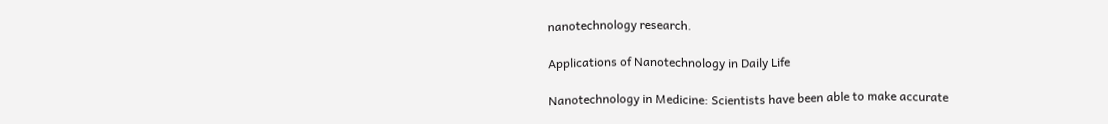nanotechnology research.

Applications of Nanotechnology in Daily Life

Nanotechnology in Medicine: Scientists have been able to make accurate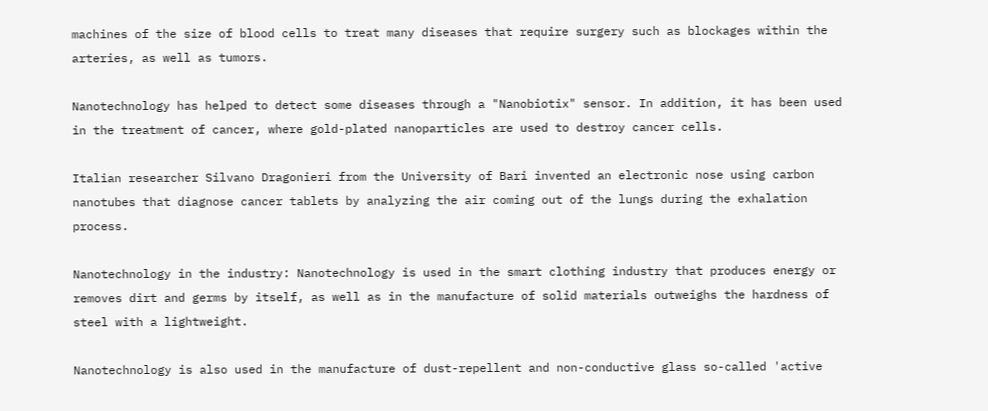machines of the size of blood cells to treat many diseases that require surgery such as blockages within the arteries, as well as tumors.

Nanotechnology has helped to detect some diseases through a "Nanobiotix" sensor. In addition, it has been used in the treatment of cancer, where gold-plated nanoparticles are used to destroy cancer cells.

Italian researcher Silvano Dragonieri from the University of Bari invented an electronic nose using carbon nanotubes that diagnose cancer tablets by analyzing the air coming out of the lungs during the exhalation process.

Nanotechnology in the industry: Nanotechnology is used in the smart clothing industry that produces energy or removes dirt and germs by itself, as well as in the manufacture of solid materials outweighs the hardness of steel with a lightweight.

Nanotechnology is also used in the manufacture of dust-repellent and non-conductive glass so-called 'active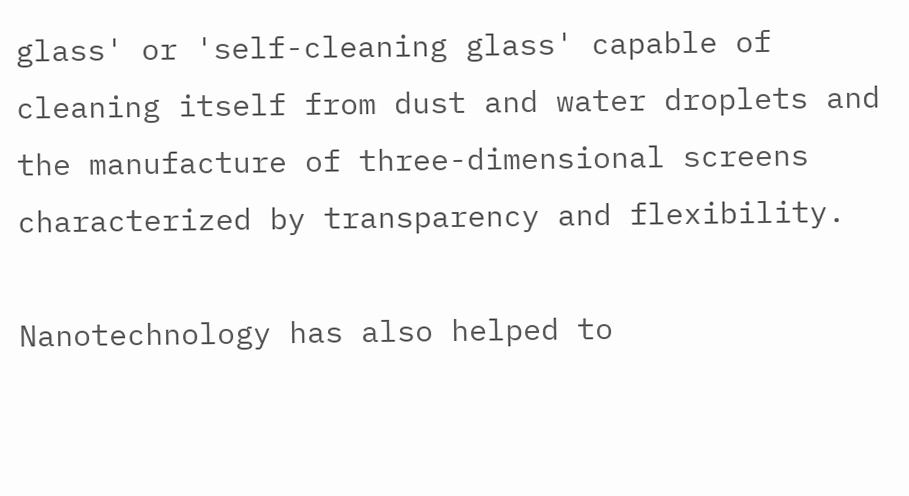glass' or 'self-cleaning glass' capable of cleaning itself from dust and water droplets and the manufacture of three-dimensional screens characterized by transparency and flexibility.

Nanotechnology has also helped to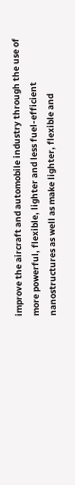improve the aircraft and automobile industry through the use of more powerful, flexible, lighter and less fuel-efficient nanostructures as well as make lighter, flexible and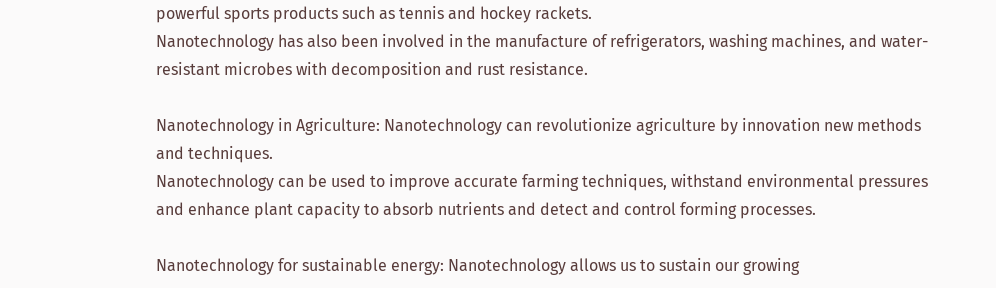powerful sports products such as tennis and hockey rackets.
Nanotechnology has also been involved in the manufacture of refrigerators, washing machines, and water-resistant microbes with decomposition and rust resistance.

Nanotechnology in Agriculture: Nanotechnology can revolutionize agriculture by innovation new methods and techniques.
Nanotechnology can be used to improve accurate farming techniques, withstand environmental pressures and enhance plant capacity to absorb nutrients and detect and control forming processes.

Nanotechnology for sustainable energy: Nanotechnology allows us to sustain our growing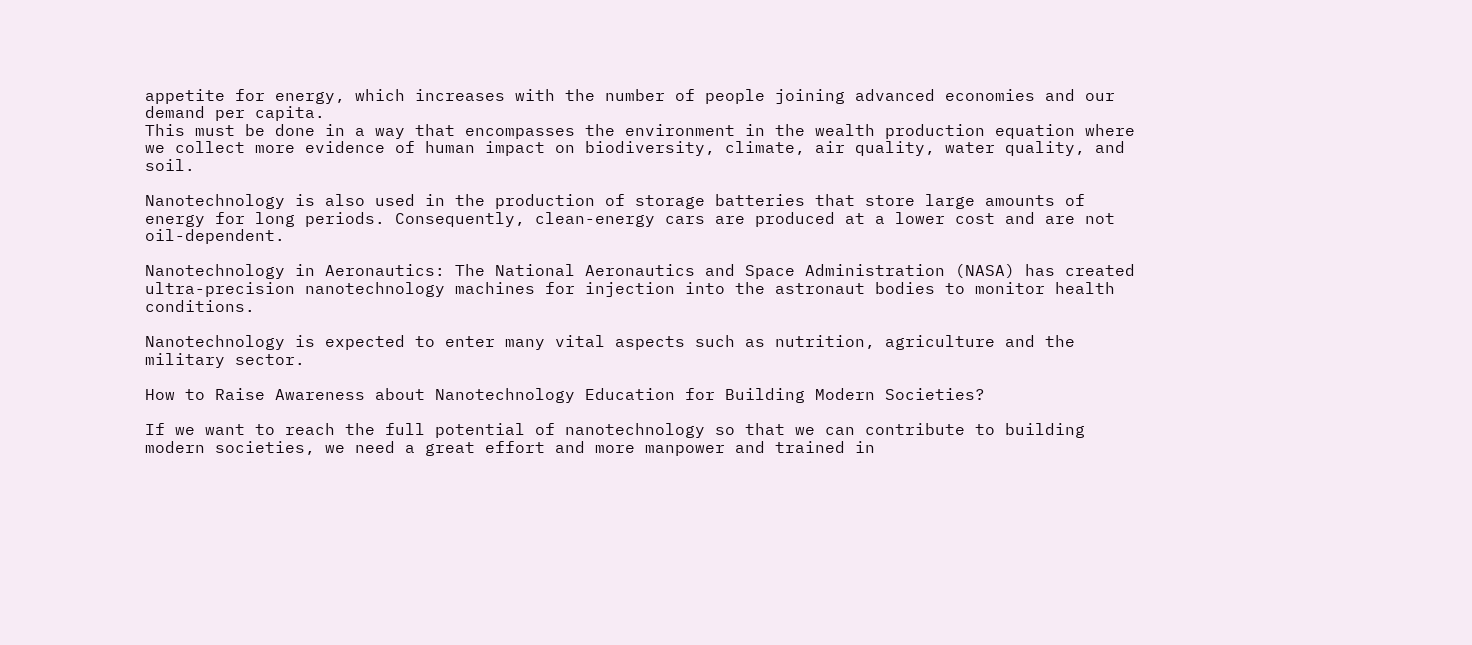appetite for energy, which increases with the number of people joining advanced economies and our demand per capita.
This must be done in a way that encompasses the environment in the wealth production equation where we collect more evidence of human impact on biodiversity, climate, air quality, water quality, and soil.

Nanotechnology is also used in the production of storage batteries that store large amounts of energy for long periods. Consequently, clean-energy cars are produced at a lower cost and are not oil-dependent.

Nanotechnology in Aeronautics: The National Aeronautics and Space Administration (NASA) has created ultra-precision nanotechnology machines for injection into the astronaut bodies to monitor health conditions.

Nanotechnology is expected to enter many vital aspects such as nutrition, agriculture and the military sector.

How to Raise Awareness about Nanotechnology Education for Building Modern Societies?

If we want to reach the full potential of nanotechnology so that we can contribute to building modern societies, we need a great effort and more manpower and trained in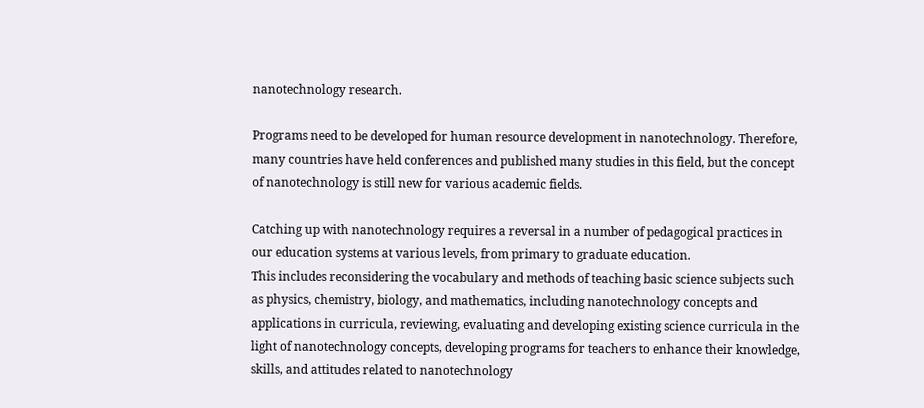nanotechnology research.

Programs need to be developed for human resource development in nanotechnology. Therefore, many countries have held conferences and published many studies in this field, but the concept of nanotechnology is still new for various academic fields.

Catching up with nanotechnology requires a reversal in a number of pedagogical practices in our education systems at various levels, from primary to graduate education.
This includes reconsidering the vocabulary and methods of teaching basic science subjects such as physics, chemistry, biology, and mathematics, including nanotechnology concepts and applications in curricula, reviewing, evaluating and developing existing science curricula in the light of nanotechnology concepts, developing programs for teachers to enhance their knowledge, skills, and attitudes related to nanotechnology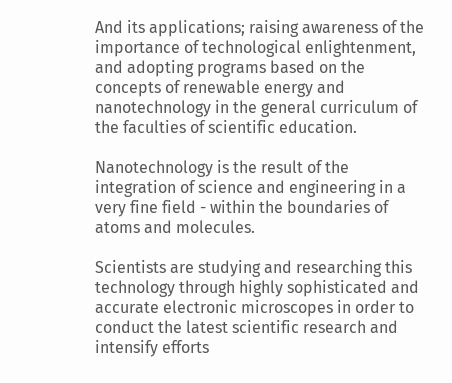And its applications; raising awareness of the importance of technological enlightenment, and adopting programs based on the concepts of renewable energy and nanotechnology in the general curriculum of the faculties of scientific education.

Nanotechnology is the result of the integration of science and engineering in a very fine field - within the boundaries of atoms and molecules.

Scientists are studying and researching this technology through highly sophisticated and accurate electronic microscopes in order to conduct the latest scientific research and intensify efforts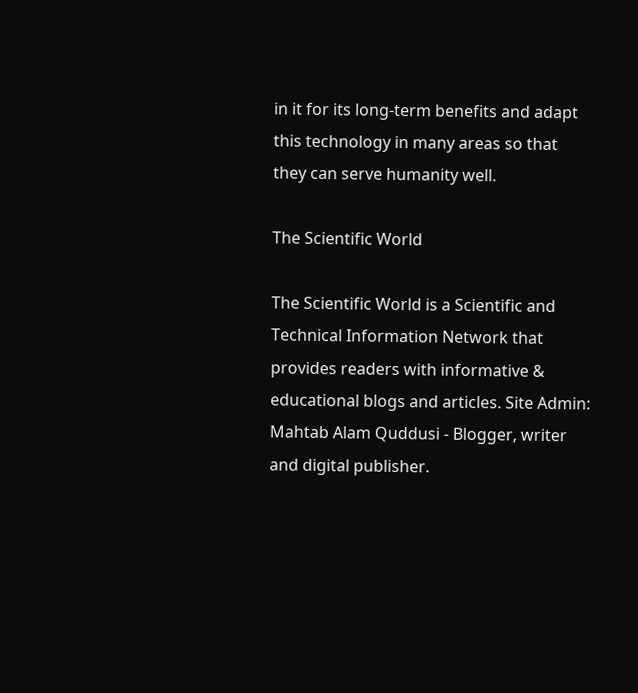in it for its long-term benefits and adapt this technology in many areas so that they can serve humanity well.

The Scientific World

The Scientific World is a Scientific and Technical Information Network that provides readers with informative & educational blogs and articles. Site Admin: Mahtab Alam Quddusi - Blogger, writer and digital publisher.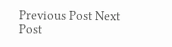Previous Post Next Post